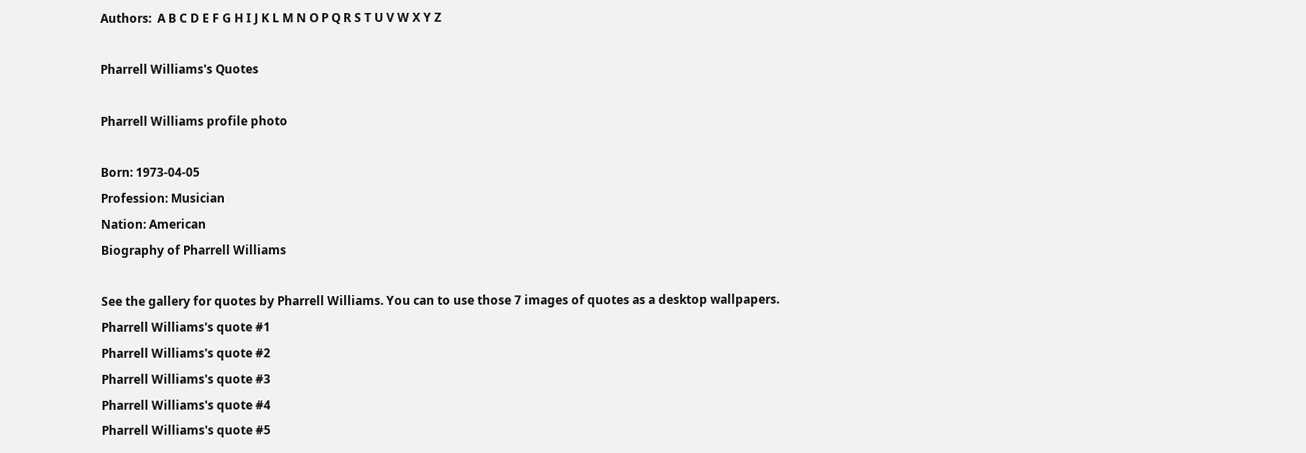Authors:  A B C D E F G H I J K L M N O P Q R S T U V W X Y Z

Pharrell Williams's Quotes

Pharrell Williams profile photo

Born: 1973-04-05
Profession: Musician
Nation: American
Biography of Pharrell Williams

See the gallery for quotes by Pharrell Williams. You can to use those 7 images of quotes as a desktop wallpapers.
Pharrell Williams's quote #1
Pharrell Williams's quote #2
Pharrell Williams's quote #3
Pharrell Williams's quote #4
Pharrell Williams's quote #5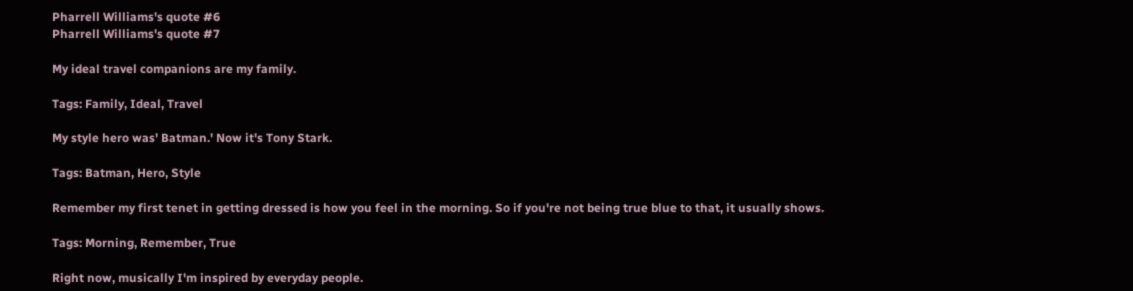Pharrell Williams's quote #6
Pharrell Williams's quote #7

My ideal travel companions are my family.

Tags: Family, Ideal, Travel

My style hero was' Batman.' Now it's Tony Stark.

Tags: Batman, Hero, Style

Remember my first tenet in getting dressed is how you feel in the morning. So if you're not being true blue to that, it usually shows.

Tags: Morning, Remember, True

Right now, musically I'm inspired by everyday people.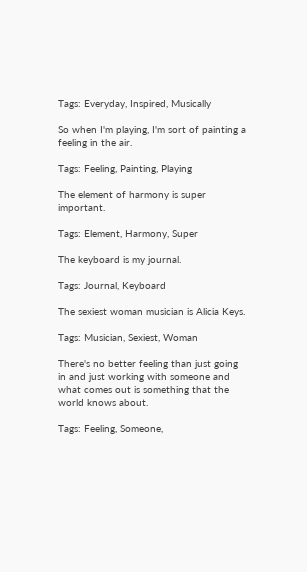Tags: Everyday, Inspired, Musically

So when I'm playing, I'm sort of painting a feeling in the air.

Tags: Feeling, Painting, Playing

The element of harmony is super important.

Tags: Element, Harmony, Super

The keyboard is my journal.

Tags: Journal, Keyboard

The sexiest woman musician is Alicia Keys.

Tags: Musician, Sexiest, Woman

There's no better feeling than just going in and just working with someone and what comes out is something that the world knows about.

Tags: Feeling, Someone,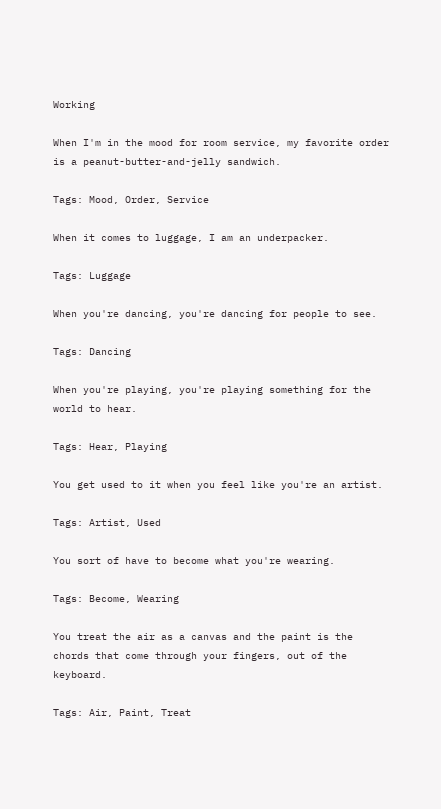Working

When I'm in the mood for room service, my favorite order is a peanut-butter-and-jelly sandwich.

Tags: Mood, Order, Service

When it comes to luggage, I am an underpacker.

Tags: Luggage

When you're dancing, you're dancing for people to see.

Tags: Dancing

When you're playing, you're playing something for the world to hear.

Tags: Hear, Playing

You get used to it when you feel like you're an artist.

Tags: Artist, Used

You sort of have to become what you're wearing.

Tags: Become, Wearing

You treat the air as a canvas and the paint is the chords that come through your fingers, out of the keyboard.

Tags: Air, Paint, Treat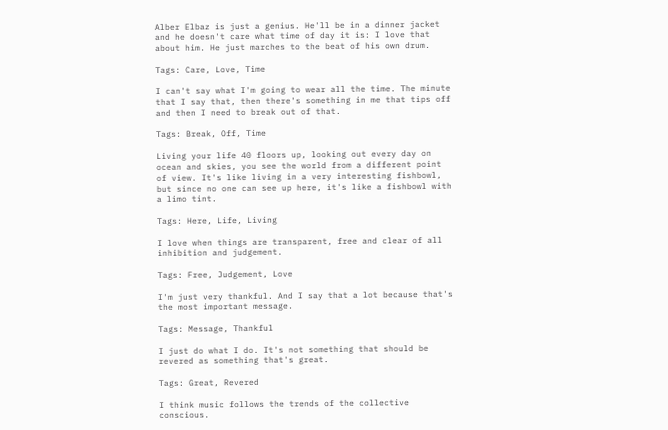Alber Elbaz is just a genius. He'll be in a dinner jacket and he doesn't care what time of day it is: I love that about him. He just marches to the beat of his own drum.

Tags: Care, Love, Time

I can't say what I'm going to wear all the time. The minute that I say that, then there's something in me that tips off and then I need to break out of that.

Tags: Break, Off, Time

Living your life 40 floors up, looking out every day on ocean and skies, you see the world from a different point of view. It's like living in a very interesting fishbowl, but since no one can see up here, it's like a fishbowl with a limo tint.

Tags: Here, Life, Living

I love when things are transparent, free and clear of all inhibition and judgement.

Tags: Free, Judgement, Love

I'm just very thankful. And I say that a lot because that's the most important message.

Tags: Message, Thankful

I just do what I do. It's not something that should be revered as something that's great.

Tags: Great, Revered

I think music follows the trends of the collective conscious.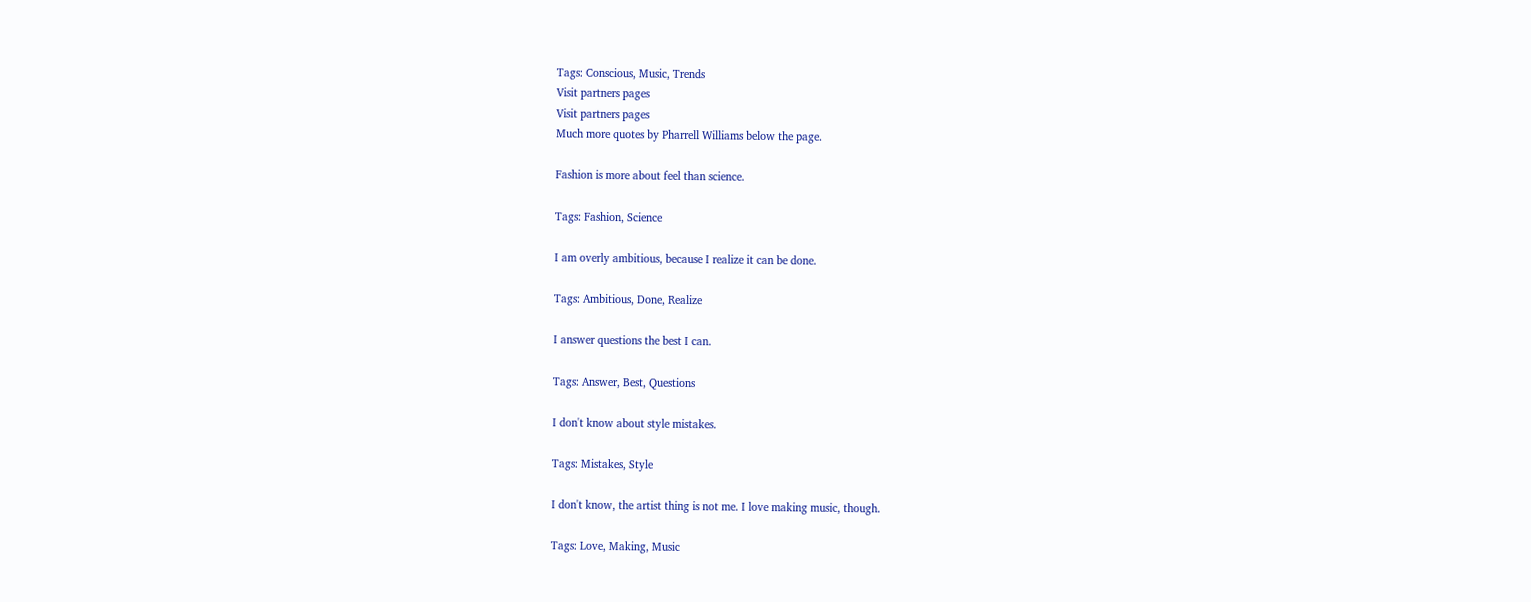Tags: Conscious, Music, Trends
Visit partners pages
Visit partners pages
Much more quotes by Pharrell Williams below the page.

Fashion is more about feel than science.

Tags: Fashion, Science

I am overly ambitious, because I realize it can be done.

Tags: Ambitious, Done, Realize

I answer questions the best I can.

Tags: Answer, Best, Questions

I don't know about style mistakes.

Tags: Mistakes, Style

I don't know, the artist thing is not me. I love making music, though.

Tags: Love, Making, Music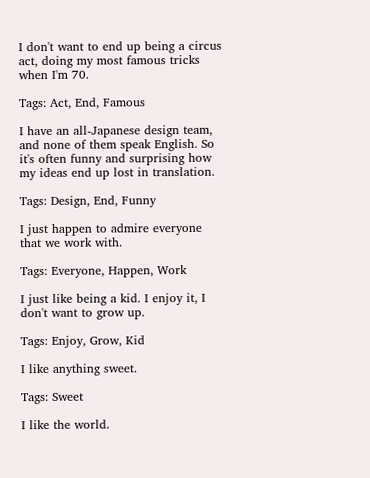I don't want to end up being a circus act, doing my most famous tricks when I'm 70.

Tags: Act, End, Famous

I have an all-Japanese design team, and none of them speak English. So it's often funny and surprising how my ideas end up lost in translation.

Tags: Design, End, Funny

I just happen to admire everyone that we work with.

Tags: Everyone, Happen, Work

I just like being a kid. I enjoy it, I don't want to grow up.

Tags: Enjoy, Grow, Kid

I like anything sweet.

Tags: Sweet

I like the world.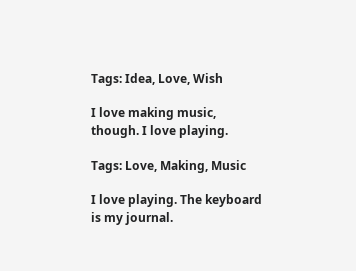Tags: Idea, Love, Wish

I love making music, though. I love playing.

Tags: Love, Making, Music

I love playing. The keyboard is my journal.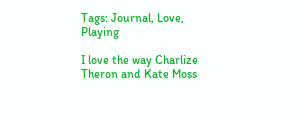Tags: Journal, Love, Playing

I love the way Charlize Theron and Kate Moss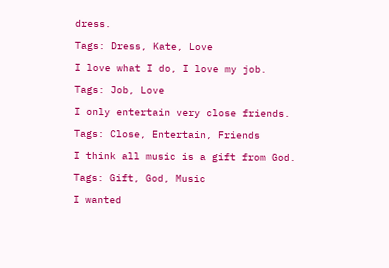dress.

Tags: Dress, Kate, Love

I love what I do, I love my job.

Tags: Job, Love

I only entertain very close friends.

Tags: Close, Entertain, Friends

I think all music is a gift from God.

Tags: Gift, God, Music

I wanted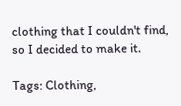clothing that I couldn't find, so I decided to make it.

Tags: Clothing,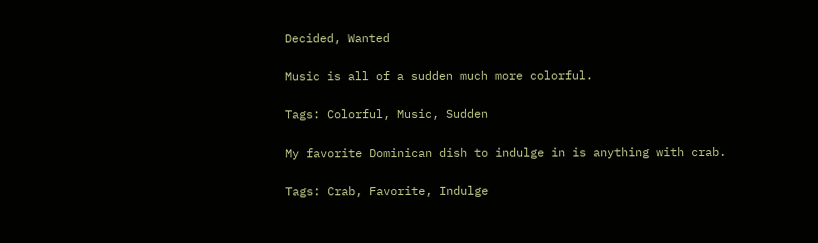Decided, Wanted

Music is all of a sudden much more colorful.

Tags: Colorful, Music, Sudden

My favorite Dominican dish to indulge in is anything with crab.

Tags: Crab, Favorite, Indulge